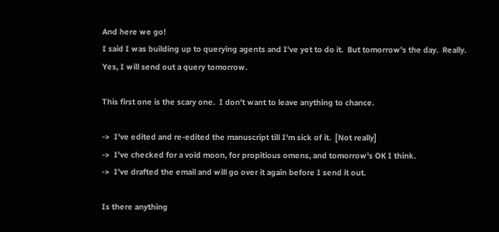And here we go!
I said I was building up to querying agents and I've yet to do it.  But tomorrow's the day.  Really.  Yes, I will send out a query tomorrow.

This first one is the scary one.  I don't want to leave anything to chance.

->  I've edited and re-edited the manuscript till I'm sick of it.  [Not really]
->  I've checked for a void moon, for propitious omens, and tomorrow's OK I think.
->  I've drafted the email and will go over it again before I send it out.

Is there anything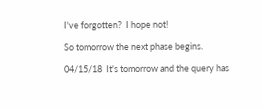I've forgotten?  I hope not!

So tomorrow the next phase begins.

04/15/18  It's tomorrow and the query has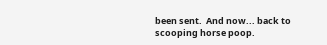been sent.  And now... back to scooping horse poop.